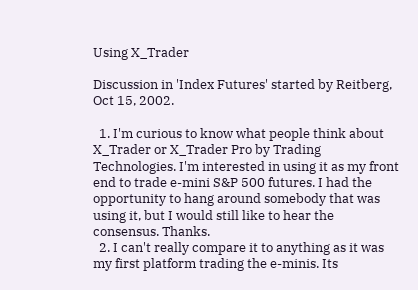Using X_Trader

Discussion in 'Index Futures' started by Reitberg, Oct 15, 2002.

  1. I'm curious to know what people think about X_Trader or X_Trader Pro by Trading Technologies. I'm interested in using it as my front end to trade e-mini S&P 500 futures. I had the opportunity to hang around somebody that was using it, but I would still like to hear the consensus. Thanks.
  2. I can't really compare it to anything as it was my first platform trading the e-minis. Its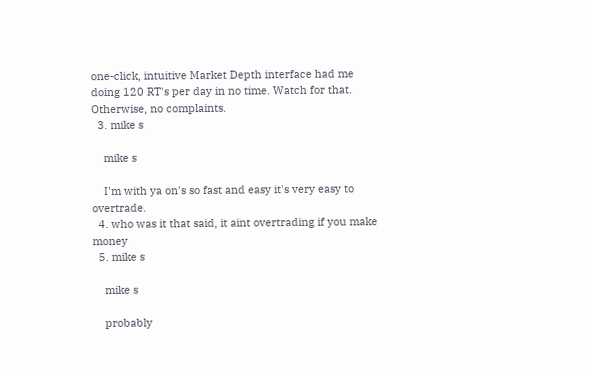one-click, intuitive Market Depth interface had me doing 120 RT's per day in no time. Watch for that. Otherwise, no complaints.
  3. mike s

    mike s

    I'm with ya on's so fast and easy it's very easy to overtrade.
  4. who was it that said, it aint overtrading if you make money
  5. mike s

    mike s

    probably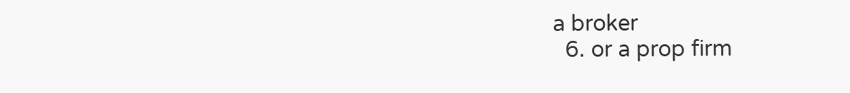a broker
  6. or a prop firm